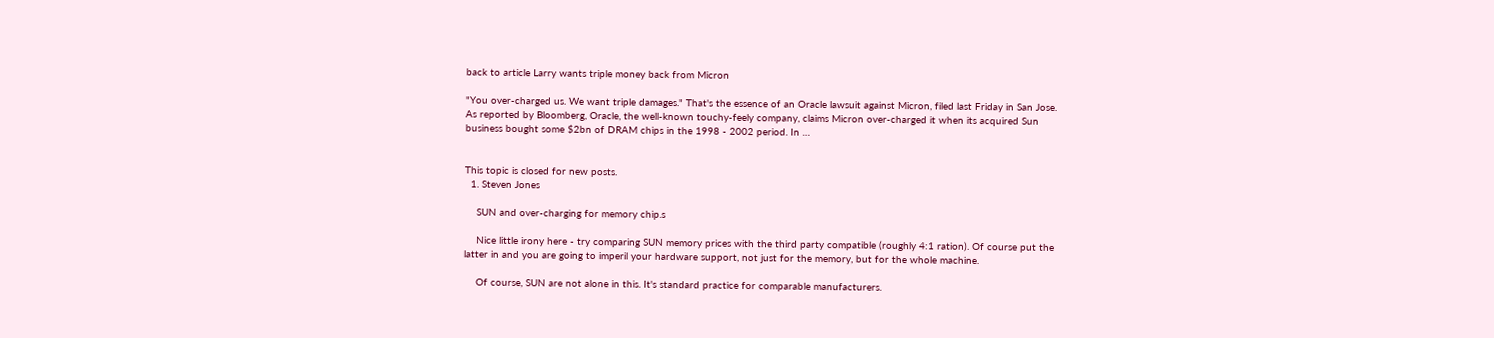back to article Larry wants triple money back from Micron

"You over-charged us. We want triple damages." That's the essence of an Oracle lawsuit against Micron, filed last Friday in San Jose. As reported by Bloomberg, Oracle, the well-known touchy-feely company, claims Micron over-charged it when its acquired Sun business bought some $2bn of DRAM chips in the 1998 - 2002 period. In …


This topic is closed for new posts.
  1. Steven Jones

    SUN and over-charging for memory chip.s

    Nice little irony here - try comparing SUN memory prices with the third party compatible (roughly 4:1 ration). Of course put the latter in and you are going to imperil your hardware support, not just for the memory, but for the whole machine.

    Of course, SUN are not alone in this. It's standard practice for comparable manufacturers.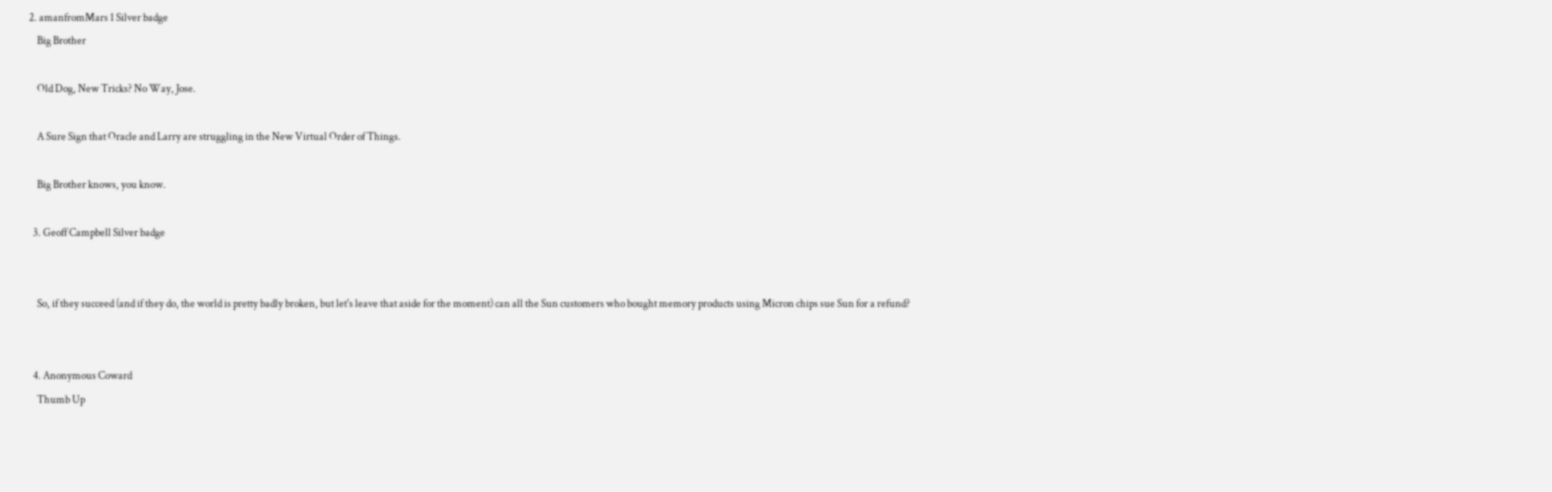2. amanfromMars 1 Silver badge
    Big Brother

    Old Dog, New Tricks? No Way, Jose.

    A Sure Sign that Oracle and Larry are struggling in the New Virtual Order of Things.

    Big Brother knows, you know.

  3. Geoff Campbell Silver badge


    So, if they succeed (and if they do, the world is pretty badly broken, but let's leave that aside for the moment) can all the Sun customers who bought memory products using Micron chips sue Sun for a refund?


  4. Anonymous Coward
    Thumb Up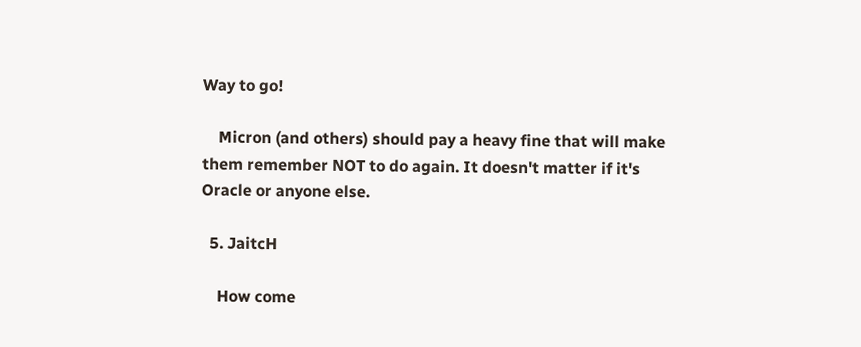Way to go!

    Micron (and others) should pay a heavy fine that will make them remember NOT to do again. It doesn't matter if it's Oracle or anyone else.

  5. JaitcH

    How come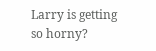Larry is getting so horny?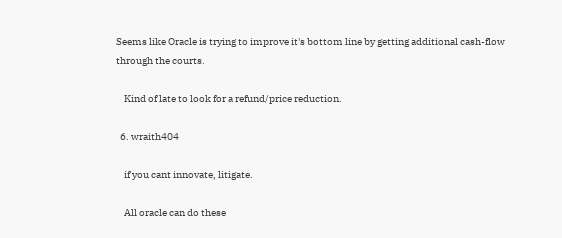Seems like Oracle is trying to improve it's bottom line by getting additional cash-flow through the courts.

    Kind of late to look for a refund/price reduction.

  6. wraith404

    if you cant innovate, litigate.

    All oracle can do these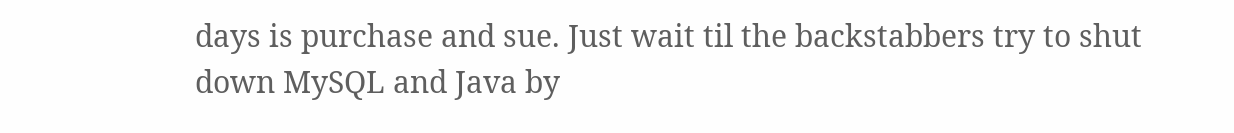days is purchase and sue. Just wait til the backstabbers try to shut down MySQL and Java by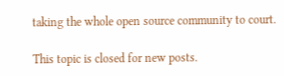taking the whole open source community to court.

This topic is closed for new posts.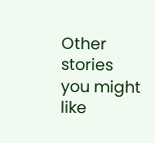Other stories you might like